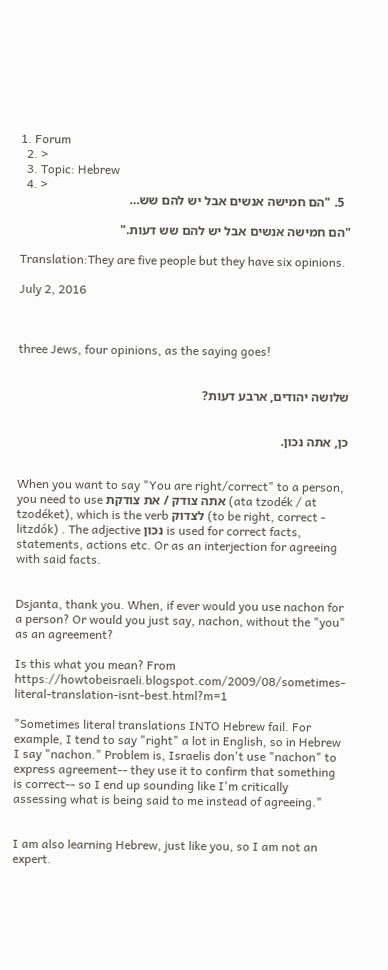1. Forum
  2. >
  3. Topic: Hebrew
  4. >
  5. "הם חמישה אנשים אבל יש להם שש…

"הם חמישה אנשים אבל יש להם שש דעות."

Translation:They are five people but they have six opinions.

July 2, 2016



three Jews, four opinions, as the saying goes!


שלושה יהודים, ארבע דעות?


כן, אתה נכון.


When you want to say "You are right/correct" to a person, you need to use אתה צודק / את צודקת (ata tzodék / at tzodéket), which is the verb לצדוק (to be right, correct - litzdók) . The adjective נכון is used for correct facts, statements, actions etc. Or as an interjection for agreeing with said facts.


Dsjanta, thank you. When, if ever would you use nachon for a person? Or would you just say, nachon, without the "you" as an agreement?

Is this what you mean? From https://howtobeisraeli.blogspot.com/2009/08/sometimes-literal-translation-isnt-best.html?m=1

"Sometimes literal translations INTO Hebrew fail. For example, I tend to say "right" a lot in English, so in Hebrew I say "nachon." Problem is, Israelis don't use "nachon" to express agreement-- they use it to confirm that something is correct-- so I end up sounding like I'm critically assessing what is being said to me instead of agreeing."


I am also learning Hebrew, just like you, so I am not an expert.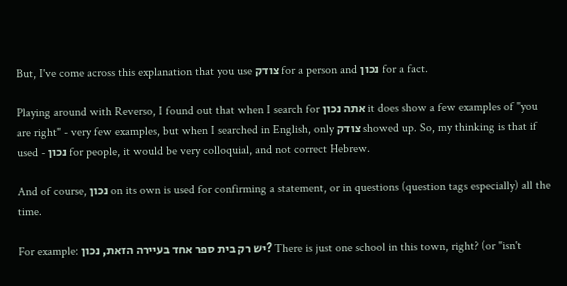But, I've come across this explanation that you use צודק for a person and נכון for a fact.

Playing around with Reverso, I found out that when I search for אתה נכון it does show a few examples of "you are right" - very few examples, but when I searched in English, only צודק showed up. So, my thinking is that if used - נכון for people, it would be very colloquial, and not correct Hebrew.

And of course, נכון on its own is used for confirming a statement, or in questions (question tags especially) all the time.

For example: יש רק בית ספר אחד בעיירה הזאת, נכון? There is just one school in this town, right? (or "isn't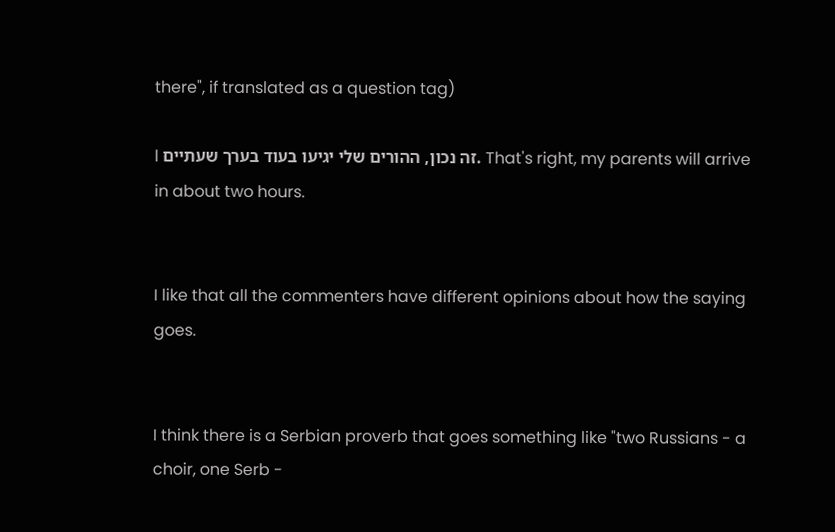there", if translated as a question tag)

l זה נכון, ההורים שלי יגיעו בעוד בערך שעתיים. That's right, my parents will arrive in about two hours.


I like that all the commenters have different opinions about how the saying goes.


I think there is a Serbian proverb that goes something like "two Russians - a choir, one Serb -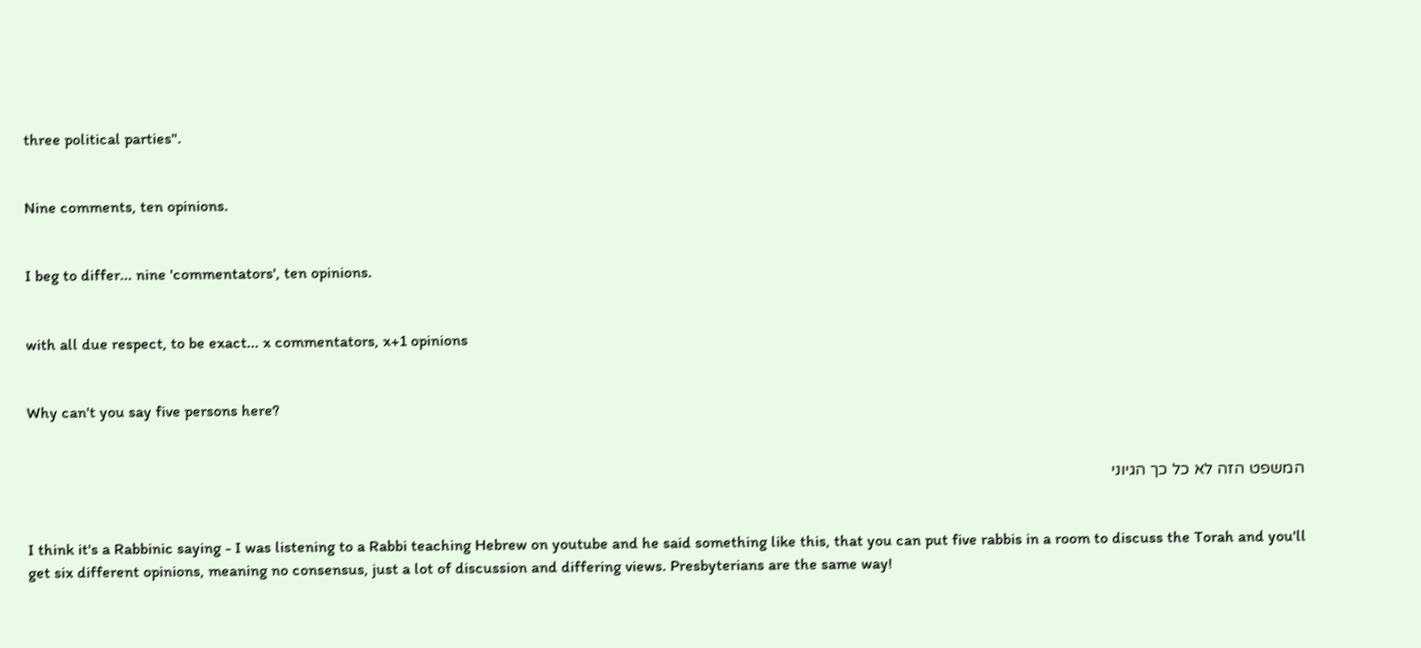three political parties".


Nine comments, ten opinions.


I beg to differ... nine 'commentators', ten opinions.


with all due respect, to be exact... x commentators, x+1 opinions


Why can't you say five persons here?


המשפט הזה לא כל כך הגיוני


I think it's a Rabbinic saying - I was listening to a Rabbi teaching Hebrew on youtube and he said something like this, that you can put five rabbis in a room to discuss the Torah and you'll get six different opinions, meaning no consensus, just a lot of discussion and differing views. Presbyterians are the same way!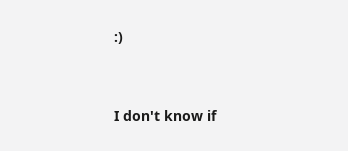:)


I don't know if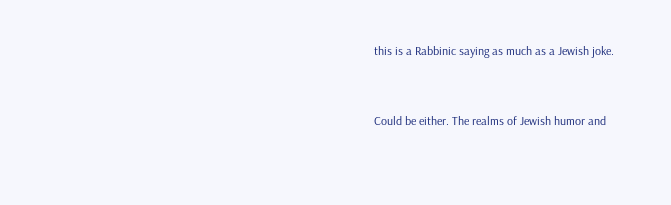this is a Rabbinic saying as much as a Jewish joke.


Could be either. The realms of Jewish humor and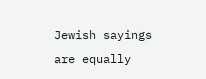Jewish sayings are equally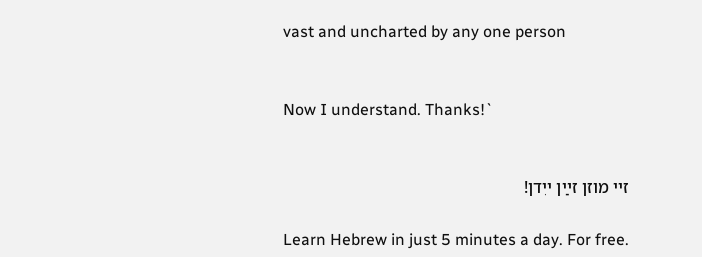vast and uncharted by any one person


Now I understand. Thanks!`


זיי מוזן זײַן ייִדן!

Learn Hebrew in just 5 minutes a day. For free.